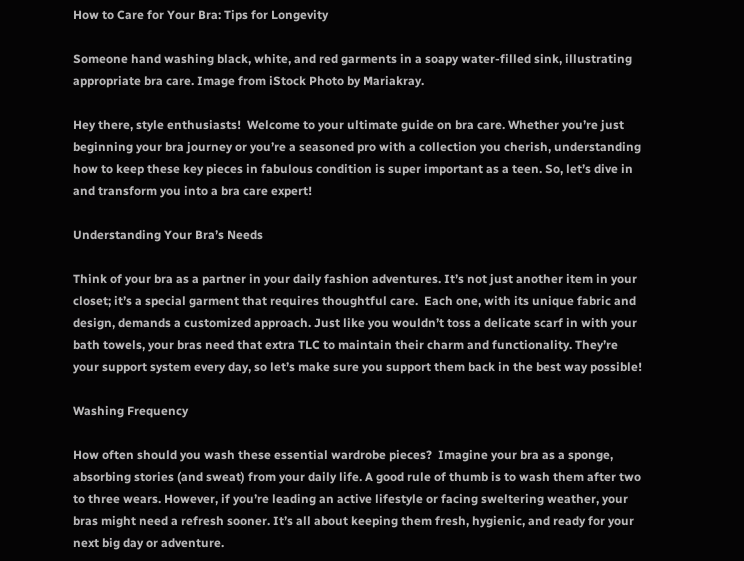How to Care for Your Bra: Tips for Longevity

Someone hand washing black, white, and red garments in a soapy water-filled sink, illustrating appropriate bra care. Image from iStock Photo by Mariakray.

Hey there, style enthusiasts!  Welcome to your ultimate guide on bra care. Whether you’re just beginning your bra journey or you’re a seasoned pro with a collection you cherish, understanding how to keep these key pieces in fabulous condition is super important as a teen. So, let’s dive in and transform you into a bra care expert!

Understanding Your Bra’s Needs

Think of your bra as a partner in your daily fashion adventures. It’s not just another item in your closet; it’s a special garment that requires thoughtful care.  Each one, with its unique fabric and design, demands a customized approach. Just like you wouldn’t toss a delicate scarf in with your bath towels, your bras need that extra TLC to maintain their charm and functionality. They’re your support system every day, so let’s make sure you support them back in the best way possible!

Washing Frequency

How often should you wash these essential wardrobe pieces?  Imagine your bra as a sponge, absorbing stories (and sweat) from your daily life. A good rule of thumb is to wash them after two to three wears. However, if you’re leading an active lifestyle or facing sweltering weather, your bras might need a refresh sooner. It’s all about keeping them fresh, hygienic, and ready for your next big day or adventure.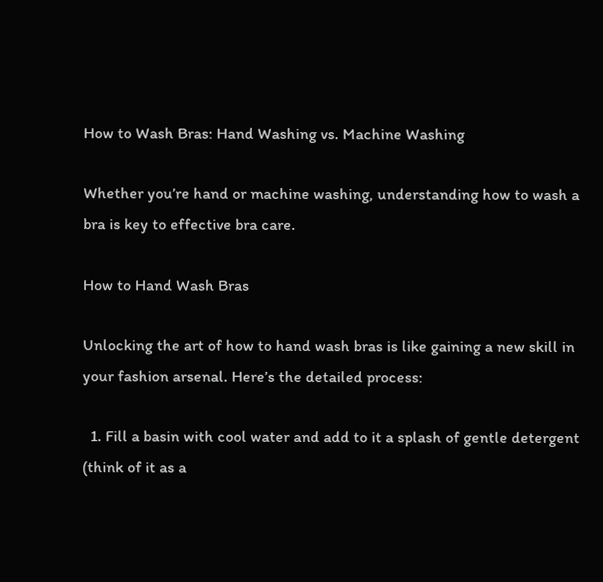How to Wash Bras: Hand Washing vs. Machine Washing

Whether you’re hand or machine washing, understanding how to wash a bra is key to effective bra care.

How to Hand Wash Bras

Unlocking the art of how to hand wash bras is like gaining a new skill in your fashion arsenal. Here’s the detailed process:

  1. Fill a basin with cool water and add to it a splash of gentle detergent (think of it as a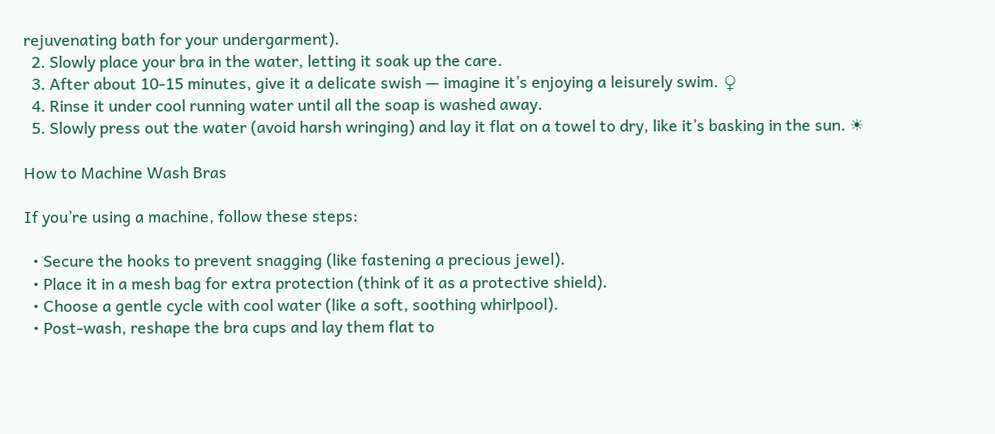rejuvenating bath for your undergarment).
  2. Slowly place your bra in the water, letting it soak up the care.
  3. After about 10-15 minutes, give it a delicate swish — imagine it’s enjoying a leisurely swim. ♀
  4. Rinse it under cool running water until all the soap is washed away.
  5. Slowly press out the water (avoid harsh wringing) and lay it flat on a towel to dry, like it’s basking in the sun. ☀

How to Machine Wash Bras

If you’re using a machine, follow these steps:

  • Secure the hooks to prevent snagging (like fastening a precious jewel).
  • Place it in a mesh bag for extra protection (think of it as a protective shield).
  • Choose a gentle cycle with cool water (like a soft, soothing whirlpool).
  • Post-wash, reshape the bra cups and lay them flat to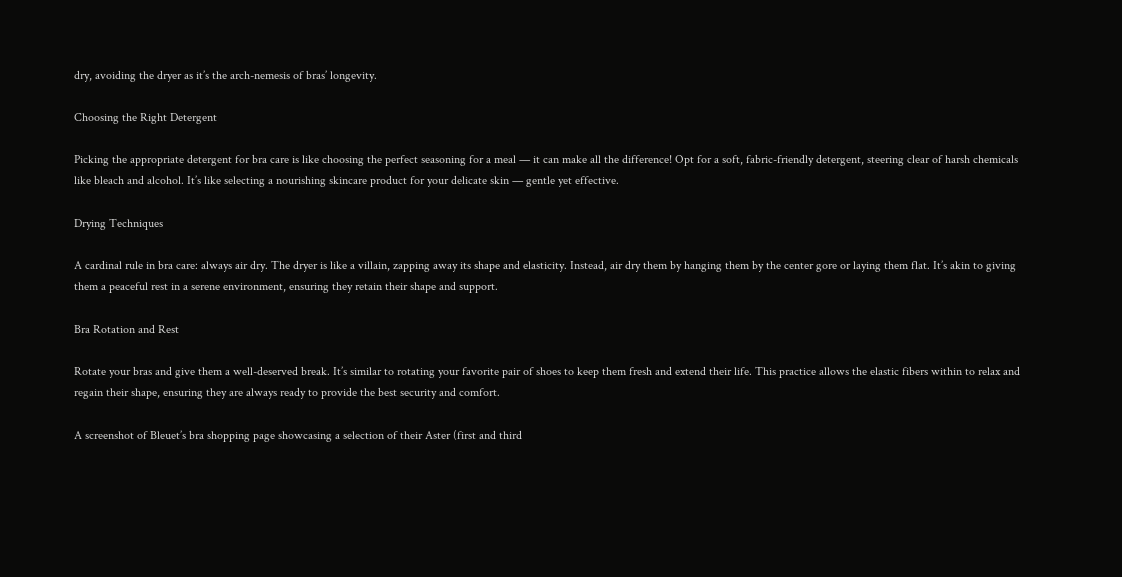dry, avoiding the dryer as it’s the arch-nemesis of bras’ longevity.

Choosing the Right Detergent

Picking the appropriate detergent for bra care is like choosing the perfect seasoning for a meal — it can make all the difference! Opt for a soft, fabric-friendly detergent, steering clear of harsh chemicals like bleach and alcohol. It’s like selecting a nourishing skincare product for your delicate skin — gentle yet effective.

Drying Techniques

A cardinal rule in bra care: always air dry. The dryer is like a villain, zapping away its shape and elasticity. Instead, air dry them by hanging them by the center gore or laying them flat. It’s akin to giving them a peaceful rest in a serene environment, ensuring they retain their shape and support.

Bra Rotation and Rest

Rotate your bras and give them a well-deserved break. It’s similar to rotating your favorite pair of shoes to keep them fresh and extend their life. This practice allows the elastic fibers within to relax and regain their shape, ensuring they are always ready to provide the best security and comfort.

A screenshot of Bleuet’s bra shopping page showcasing a selection of their Aster (first and third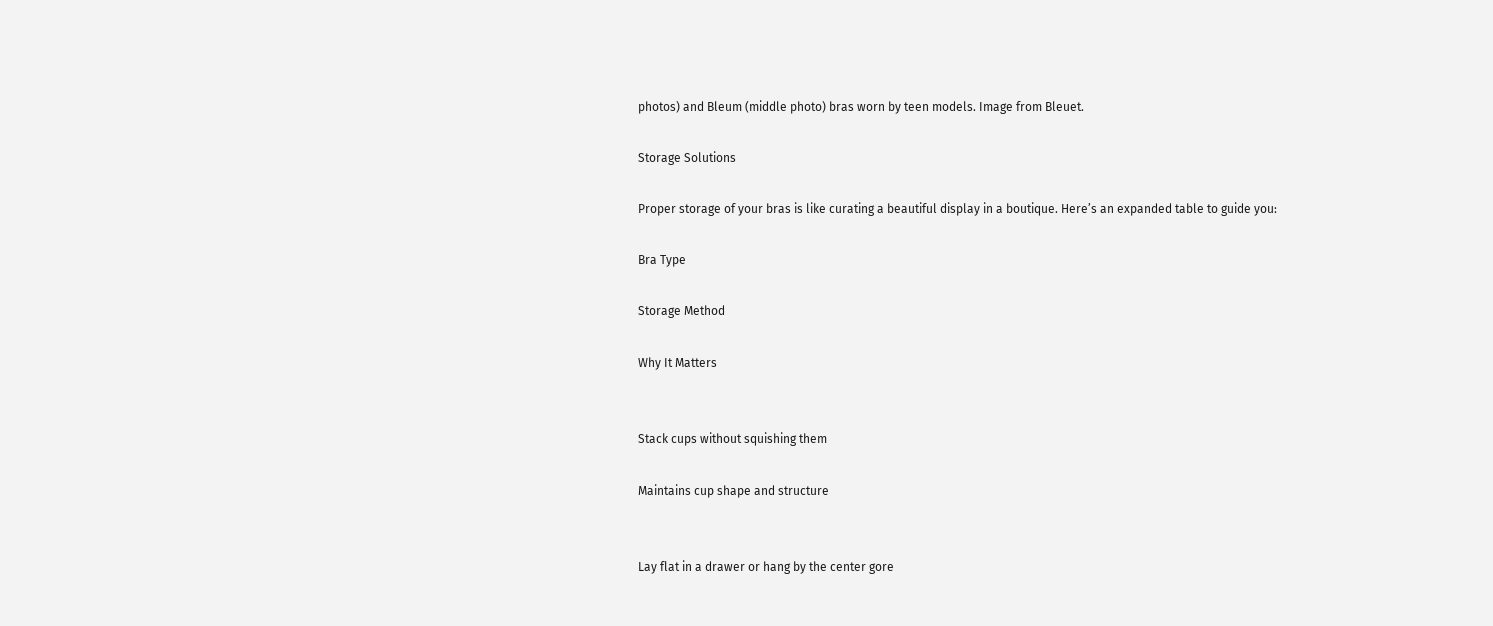photos) and Bleum (middle photo) bras worn by teen models. Image from Bleuet.

Storage Solutions

Proper storage of your bras is like curating a beautiful display in a boutique. Here’s an expanded table to guide you:

Bra Type

Storage Method

Why It Matters


Stack cups without squishing them

Maintains cup shape and structure


Lay flat in a drawer or hang by the center gore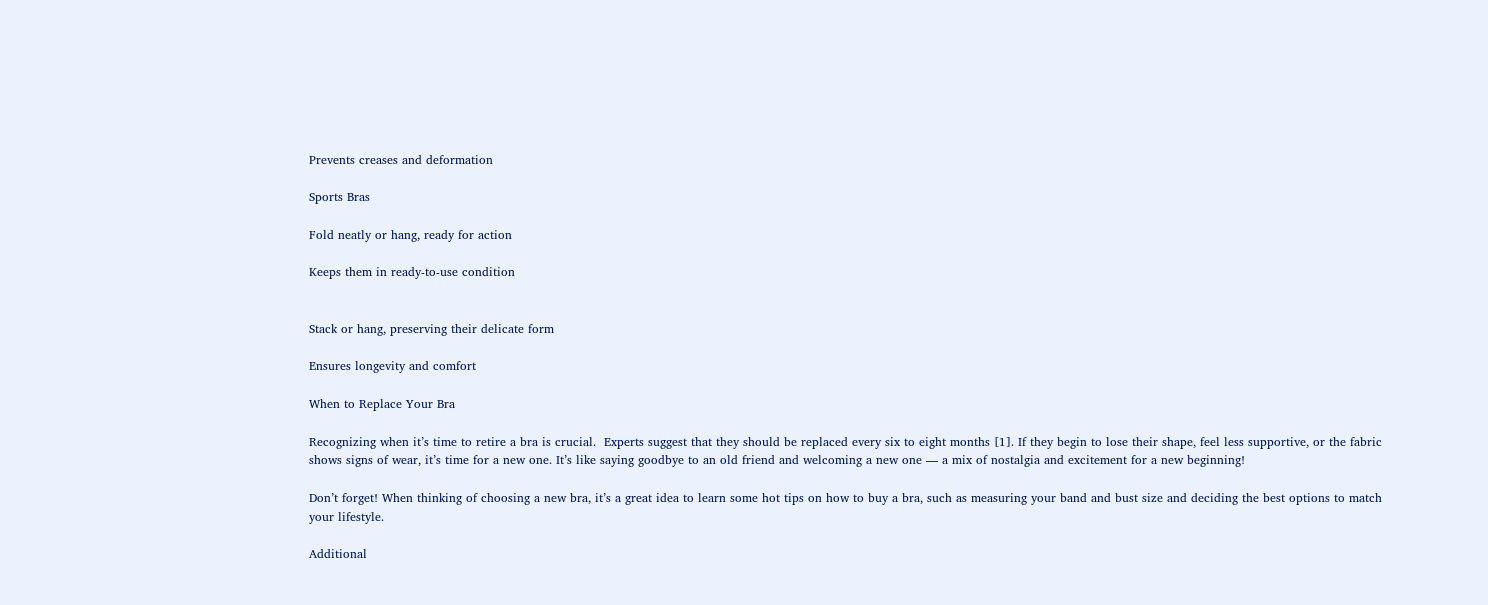Prevents creases and deformation

Sports Bras

Fold neatly or hang, ready for action

Keeps them in ready-to-use condition


Stack or hang, preserving their delicate form

Ensures longevity and comfort

When to Replace Your Bra

Recognizing when it’s time to retire a bra is crucial.  Experts suggest that they should be replaced every six to eight months [1]. If they begin to lose their shape, feel less supportive, or the fabric shows signs of wear, it’s time for a new one. It’s like saying goodbye to an old friend and welcoming a new one — a mix of nostalgia and excitement for a new beginning!

Don’t forget! When thinking of choosing a new bra, it’s a great idea to learn some hot tips on how to buy a bra, such as measuring your band and bust size and deciding the best options to match your lifestyle.

Additional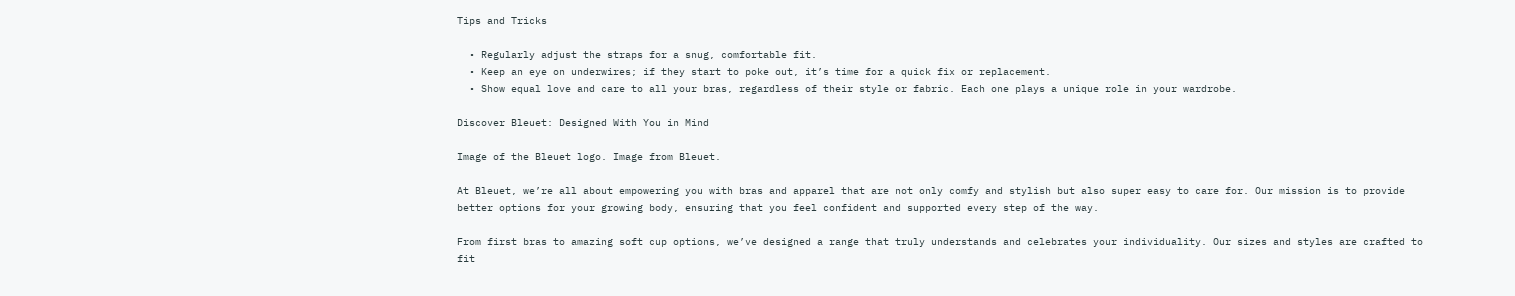Tips and Tricks

  • Regularly adjust the straps for a snug, comfortable fit.
  • Keep an eye on underwires; if they start to poke out, it’s time for a quick fix or replacement.
  • Show equal love and care to all your bras, regardless of their style or fabric. Each one plays a unique role in your wardrobe.

Discover Bleuet: Designed With You in Mind

Image of the Bleuet logo. Image from Bleuet.

At Bleuet, we’re all about empowering you with bras and apparel that are not only comfy and stylish but also super easy to care for. Our mission is to provide better options for your growing body, ensuring that you feel confident and supported every step of the way.

From first bras to amazing soft cup options, we’ve designed a range that truly understands and celebrates your individuality. Our sizes and styles are crafted to fit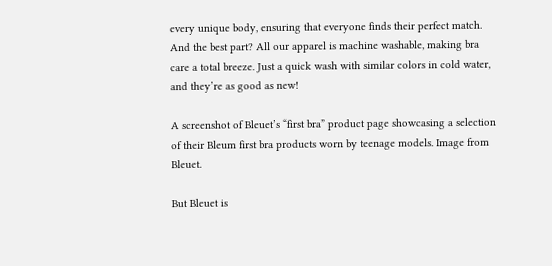every unique body, ensuring that everyone finds their perfect match. And the best part? All our apparel is machine washable, making bra care a total breeze. Just a quick wash with similar colors in cold water, and they’re as good as new!

A screenshot of Bleuet’s “first bra” product page showcasing a selection of their Bleum first bra products worn by teenage models. Image from Bleuet.

But Bleuet is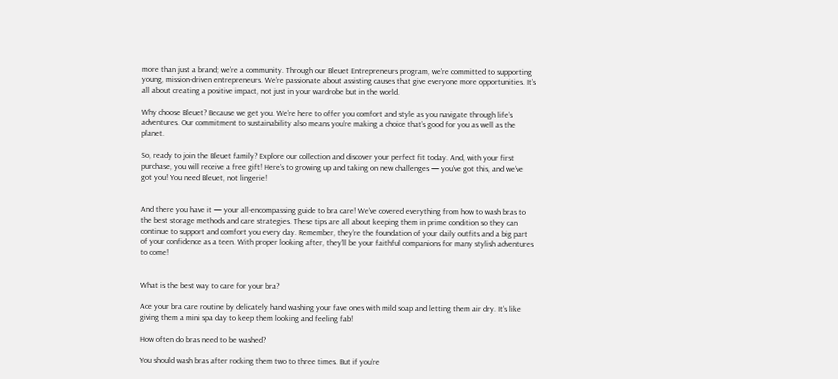more than just a brand; we’re a community. Through our Bleuet Entrepreneurs program, we’re committed to supporting young, mission-driven entrepreneurs. We’re passionate about assisting causes that give everyone more opportunities. It’s all about creating a positive impact, not just in your wardrobe but in the world.

Why choose Bleuet? Because we get you. We’re here to offer you comfort and style as you navigate through life’s adventures. Our commitment to sustainability also means you’re making a choice that’s good for you as well as the planet.

So, ready to join the Bleuet family? Explore our collection and discover your perfect fit today. And, with your first purchase, you will receive a free gift! Here’s to growing up and taking on new challenges — you’ve got this, and we’ve got you! You need Bleuet, not lingerie!


And there you have it — your all-encompassing guide to bra care! We’ve covered everything from how to wash bras to the best storage methods and care strategies. These tips are all about keeping them in prime condition so they can continue to support and comfort you every day. Remember, they’re the foundation of your daily outfits and a big part of your confidence as a teen. With proper looking after, they’ll be your faithful companions for many stylish adventures to come!


What is the best way to care for your bra?

Ace your bra care routine by delicately hand washing your fave ones with mild soap and letting them air dry. It’s like giving them a mini spa day to keep them looking and feeling fab!

How often do bras need to be washed?

You should wash bras after rocking them two to three times. But if you’re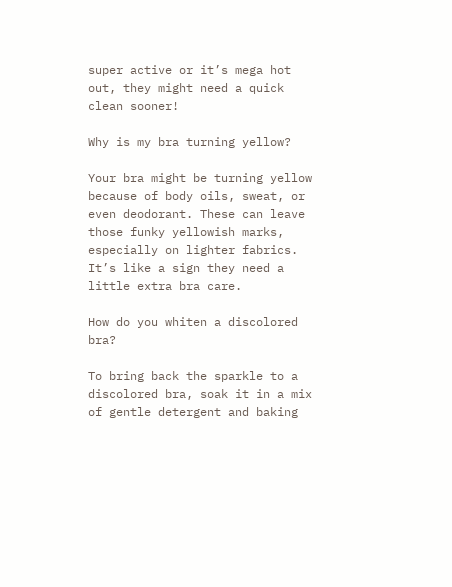super active or it’s mega hot out, they might need a quick clean sooner!

Why is my bra turning yellow?

Your bra might be turning yellow because of body oils, sweat, or even deodorant. These can leave those funky yellowish marks, especially on lighter fabrics. It’s like a sign they need a little extra bra care.

How do you whiten a discolored bra?

To bring back the sparkle to a discolored bra, soak it in a mix of gentle detergent and baking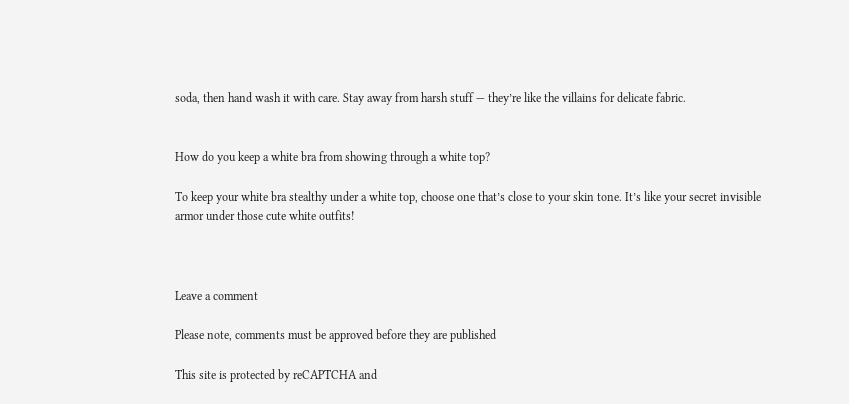soda, then hand wash it with care. Stay away from harsh stuff — they’re like the villains for delicate fabric.


How do you keep a white bra from showing through a white top?

To keep your white bra stealthy under a white top, choose one that’s close to your skin tone. It’s like your secret invisible armor under those cute white outfits!



Leave a comment

Please note, comments must be approved before they are published

This site is protected by reCAPTCHA and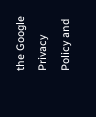the Google Privacy Policy and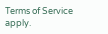Terms of Service apply.